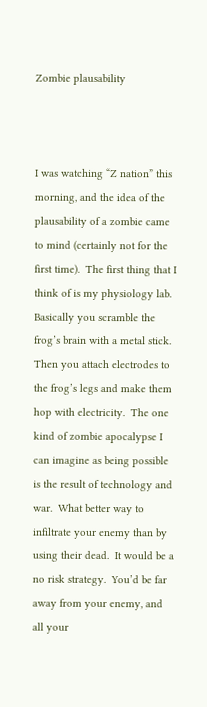Zombie plausability



I was watching “Z nation” this morning, and the idea of the plausability of a zombie came to mind (certainly not for the first time).  The first thing that I think of is my physiology lab.  Basically you scramble the frog’s brain with a metal stick.  Then you attach electrodes to the frog’s legs and make them hop with electricity.  The one kind of zombie apocalypse I can imagine as being possible is the result of technology and war.  What better way to infiltrate your enemy than by using their dead.  It would be a no risk strategy.  You’d be far away from your enemy, and all your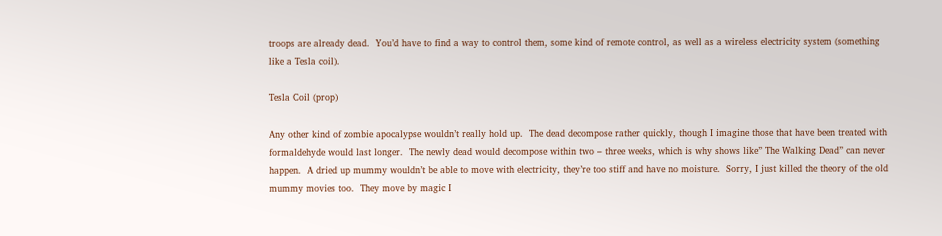troops are already dead.  You’d have to find a way to control them, some kind of remote control, as well as a wireless electricity system (something like a Tesla coil).

Tesla Coil (prop)

Any other kind of zombie apocalypse wouldn’t really hold up.  The dead decompose rather quickly, though I imagine those that have been treated with formaldehyde would last longer.  The newly dead would decompose within two – three weeks, which is why shows like” The Walking Dead” can never happen.  A dried up mummy wouldn’t be able to move with electricity, they’re too stiff and have no moisture.  Sorry, I just killed the theory of the old mummy movies too.  They move by magic I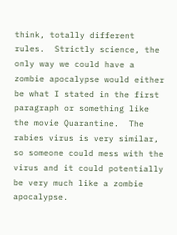think, totally different rules.  Strictly science, the only way we could have a zombie apocalypse would either be what I stated in the first paragraph or something like the movie Quarantine.  The rabies virus is very similar, so someone could mess with the virus and it could potentially be very much like a zombie apocalypse.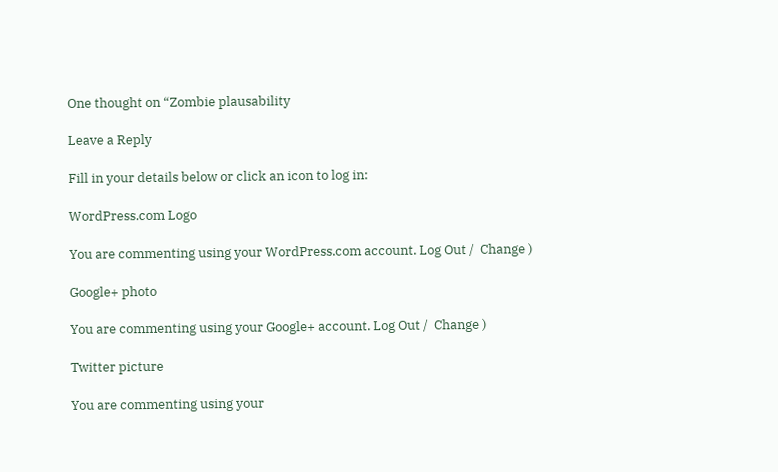One thought on “Zombie plausability

Leave a Reply

Fill in your details below or click an icon to log in:

WordPress.com Logo

You are commenting using your WordPress.com account. Log Out /  Change )

Google+ photo

You are commenting using your Google+ account. Log Out /  Change )

Twitter picture

You are commenting using your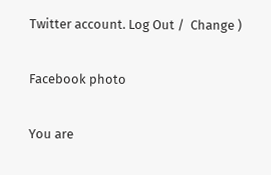Twitter account. Log Out /  Change )

Facebook photo

You are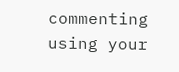commenting using your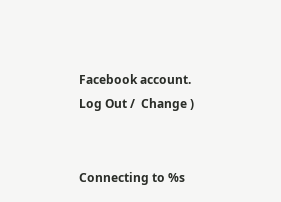Facebook account. Log Out /  Change )


Connecting to %s